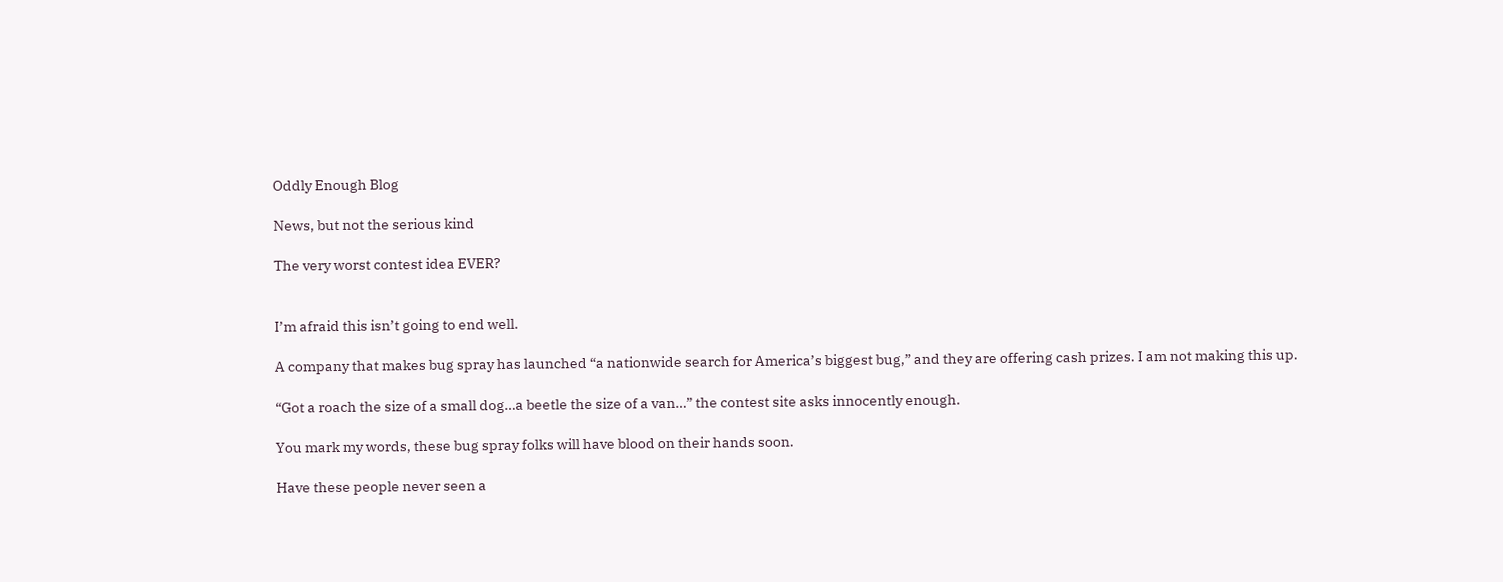Oddly Enough Blog

News, but not the serious kind

The very worst contest idea EVER?


I’m afraid this isn’t going to end well.

A company that makes bug spray has launched “a nationwide search for America’s biggest bug,” and they are offering cash prizes. I am not making this up.

“Got a roach the size of a small dog…a beetle the size of a van…” the contest site asks innocently enough.

You mark my words, these bug spray folks will have blood on their hands soon.

Have these people never seen a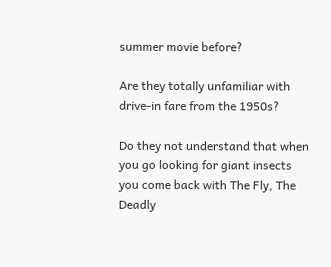summer movie before?

Are they totally unfamiliar with drive-in fare from the 1950s?

Do they not understand that when you go looking for giant insects you come back with The Fly, The Deadly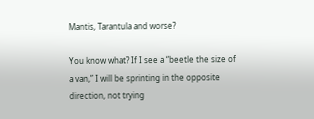Mantis, Tarantula and worse?

You know what? If I see a “beetle the size of a van,” I will be sprinting in the opposite direction, not trying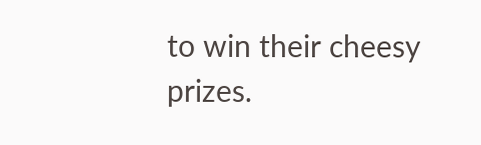to win their cheesy prizes.